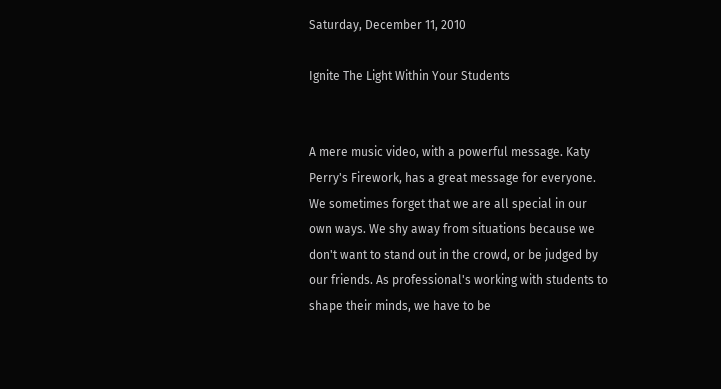Saturday, December 11, 2010

Ignite The Light Within Your Students


A mere music video, with a powerful message. Katy Perry's Firework, has a great message for everyone. We sometimes forget that we are all special in our own ways. We shy away from situations because we don't want to stand out in the crowd, or be judged by our friends. As professional's working with students to shape their minds, we have to be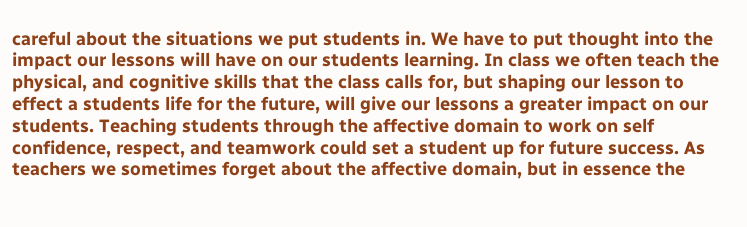careful about the situations we put students in. We have to put thought into the impact our lessons will have on our students learning. In class we often teach the physical, and cognitive skills that the class calls for, but shaping our lesson to effect a students life for the future, will give our lessons a greater impact on our students. Teaching students through the affective domain to work on self confidence, respect, and teamwork could set a student up for future success. As teachers we sometimes forget about the affective domain, but in essence the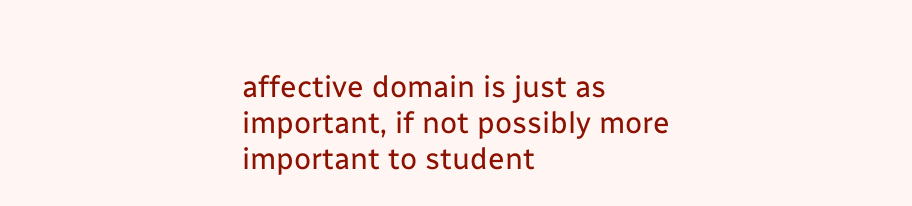affective domain is just as important, if not possibly more important to student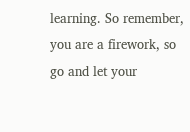learning. So remember, you are a firework, so go and let your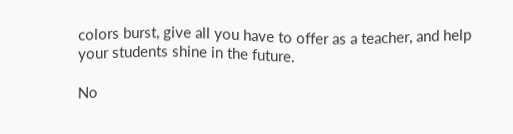colors burst, give all you have to offer as a teacher, and help your students shine in the future.

No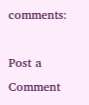comments:

Post a Comment